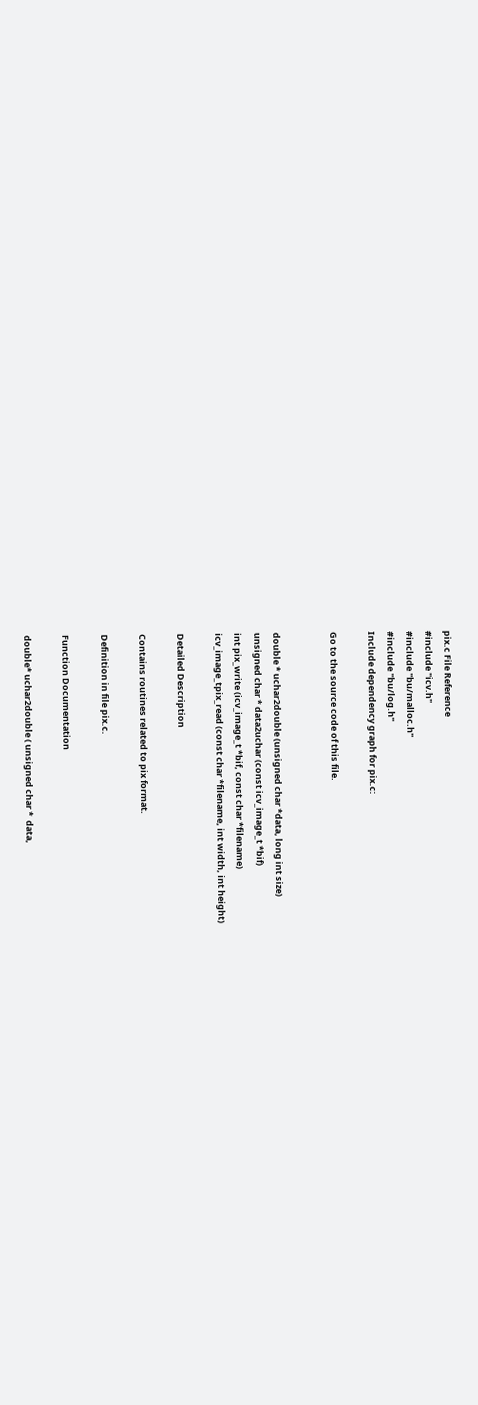pix.c File Reference
#include "icv.h"
#include "bu/malloc.h"
#include "bu/log.h"
Include dependency graph for pix.c:

Go to the source code of this file.


double * uchar2double (unsigned char *data, long int size)
unsigned char * data2uchar (const icv_image_t *bif)
int pix_write (icv_image_t *bif, const char *filename)
icv_image_tpix_read (const char *filename, int width, int height)

Detailed Description

Contains routines related to pix format.

Definition in file pix.c.

Function Documentation

double* uchar2double ( unsigned char *  data,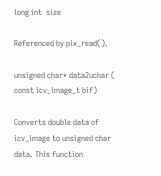long int  size

Referenced by pix_read().

unsigned char* data2uchar ( const icv_image_t bif)

Converts double data of icv_image to unsigned char data. This function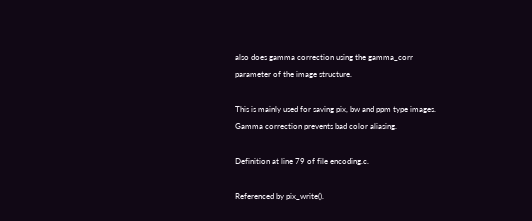also does gamma correction using the gamma_corr parameter of the image structure.

This is mainly used for saving pix, bw and ppm type images. Gamma correction prevents bad color aliasing.

Definition at line 79 of file encoding.c.

Referenced by pix_write().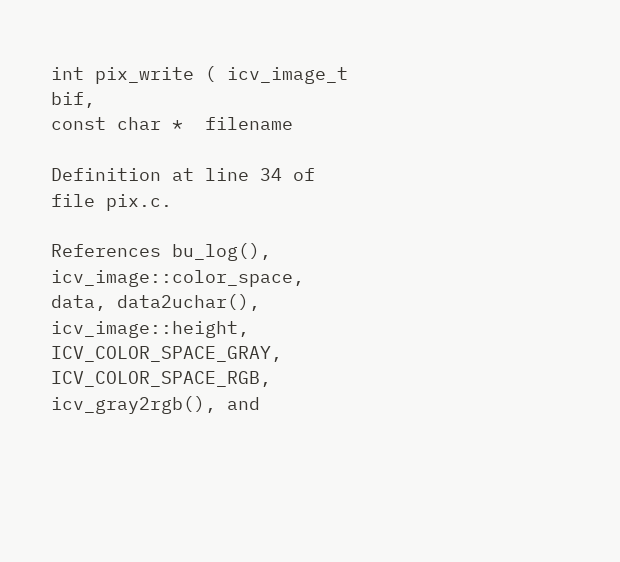int pix_write ( icv_image_t bif,
const char *  filename

Definition at line 34 of file pix.c.

References bu_log(), icv_image::color_space, data, data2uchar(), icv_image::height, ICV_COLOR_SPACE_GRAY, ICV_COLOR_SPACE_RGB, icv_gray2rgb(), and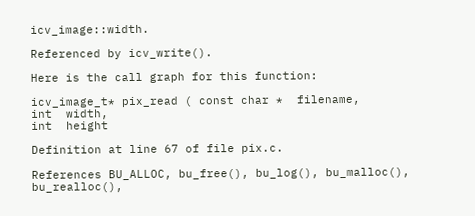icv_image::width.

Referenced by icv_write().

Here is the call graph for this function:

icv_image_t* pix_read ( const char *  filename,
int  width,
int  height

Definition at line 67 of file pix.c.

References BU_ALLOC, bu_free(), bu_log(), bu_malloc(), bu_realloc(),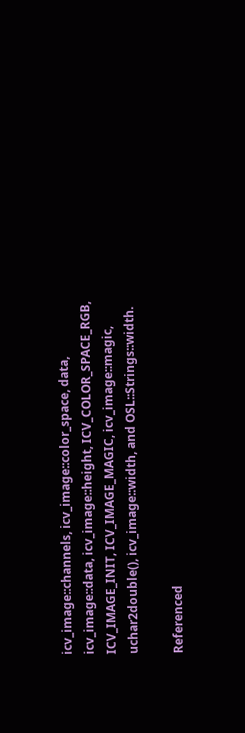icv_image::channels, icv_image::color_space, data, icv_image::data, icv_image::height, ICV_COLOR_SPACE_RGB, ICV_IMAGE_INIT, ICV_IMAGE_MAGIC, icv_image::magic, uchar2double(), icv_image::width, and OSL::Strings::width.

Referenced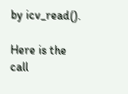by icv_read().

Here is the call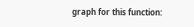graph for this function: